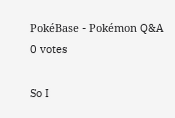PokéBase - Pokémon Q&A
0 votes

So I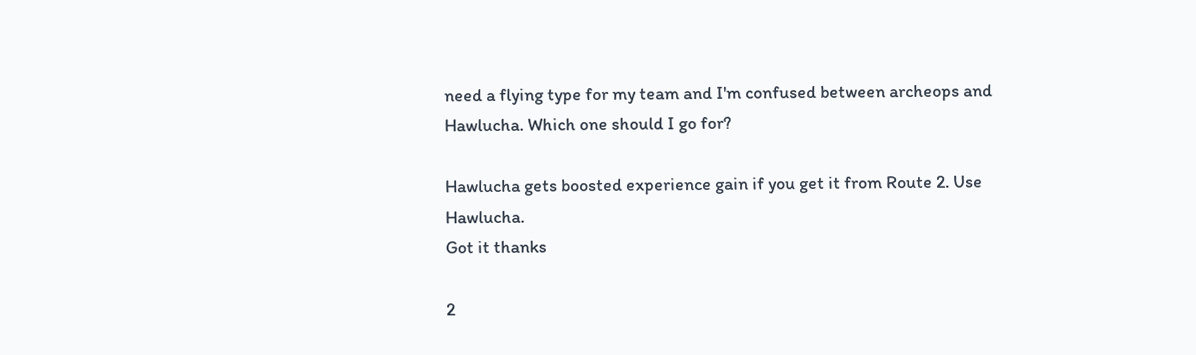need a flying type for my team and I'm confused between archeops and Hawlucha. Which one should I go for?

Hawlucha gets boosted experience gain if you get it from Route 2. Use Hawlucha.
Got it thanks

2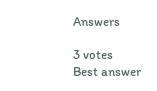Answers

3 votes
Best answer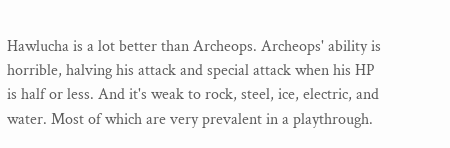Hawlucha is a lot better than Archeops. Archeops' ability is horrible, halving his attack and special attack when his HP is half or less. And it's weak to rock, steel, ice, electric, and water. Most of which are very prevalent in a playthrough.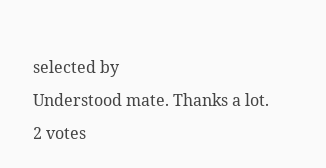selected by
Understood mate. Thanks a lot.
2 votes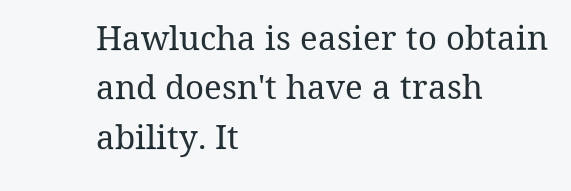Hawlucha is easier to obtain and doesn't have a trash ability. It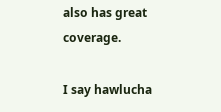also has great coverage.

I say hawlucha